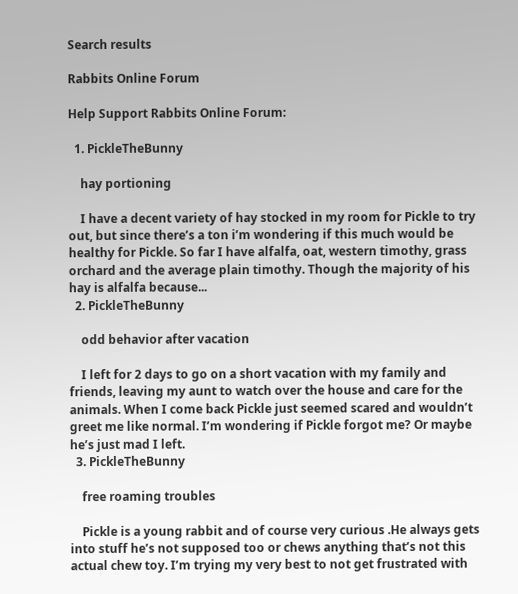Search results

Rabbits Online Forum

Help Support Rabbits Online Forum:

  1. PickleTheBunny

    hay portioning

    I have a decent variety of hay stocked in my room for Pickle to try out, but since there’s a ton i’m wondering if this much would be healthy for Pickle. So far I have alfalfa, oat, western timothy, grass orchard and the average plain timothy. Though the majority of his hay is alfalfa because...
  2. PickleTheBunny

    odd behavior after vacation

    I left for 2 days to go on a short vacation with my family and friends, leaving my aunt to watch over the house and care for the animals. When I come back Pickle just seemed scared and wouldn’t greet me like normal. I’m wondering if Pickle forgot me? Or maybe he’s just mad I left.
  3. PickleTheBunny

    free roaming troubles

    Pickle is a young rabbit and of course very curious .He always gets into stuff he’s not supposed too or chews anything that’s not this actual chew toy. I’m trying my very best to not get frustrated with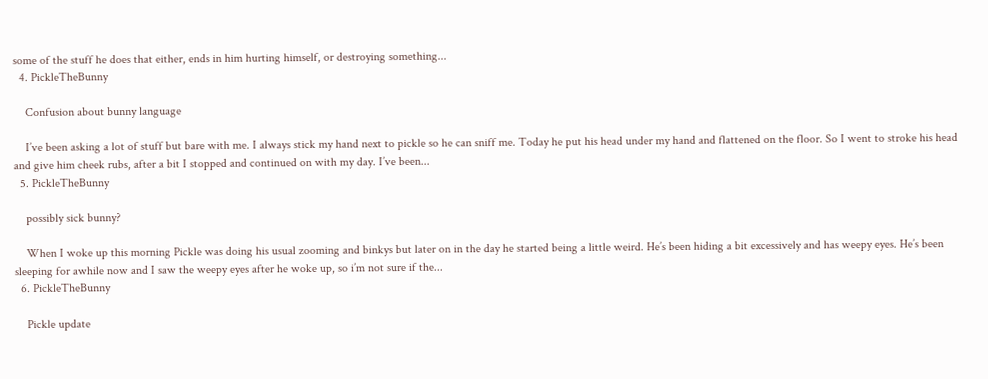some of the stuff he does that either, ends in him hurting himself, or destroying something...
  4. PickleTheBunny

    Confusion about bunny language

    I’ve been asking a lot of stuff but bare with me. I always stick my hand next to pickle so he can sniff me. Today he put his head under my hand and flattened on the floor. So I went to stroke his head and give him cheek rubs, after a bit I stopped and continued on with my day. I’ve been...
  5. PickleTheBunny

    possibly sick bunny?

    When I woke up this morning Pickle was doing his usual zooming and binkys but later on in the day he started being a little weird. He’s been hiding a bit excessively and has weepy eyes. He’s been sleeping for awhile now and I saw the weepy eyes after he woke up, so i’m not sure if the...
  6. PickleTheBunny

    Pickle update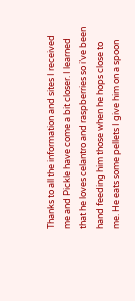Thanks to all the information and sites I received me and Pickle have come a bit closer. I learned that he loves celantro and raspberries so i’ve been hand feeding him those when he hops close to me. He eats some pellets I give him on a spoon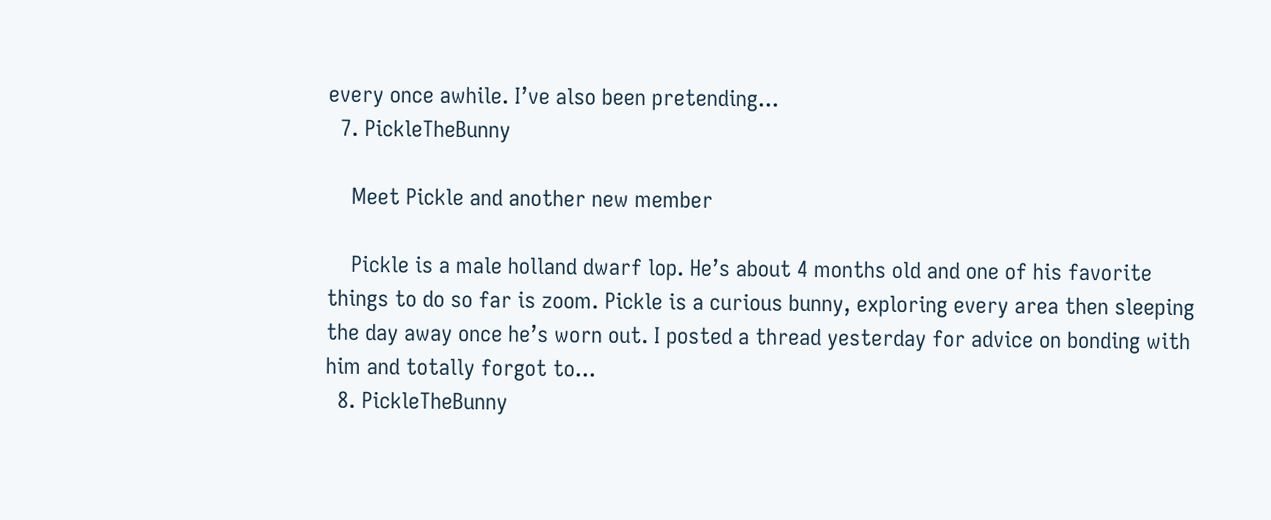every once awhile. I’ve also been pretending...
  7. PickleTheBunny

    Meet Pickle and another new member

    Pickle is a male holland dwarf lop. He’s about 4 months old and one of his favorite things to do so far is zoom. Pickle is a curious bunny, exploring every area then sleeping the day away once he’s worn out. I posted a thread yesterday for advice on bonding with him and totally forgot to...
  8. PickleTheBunny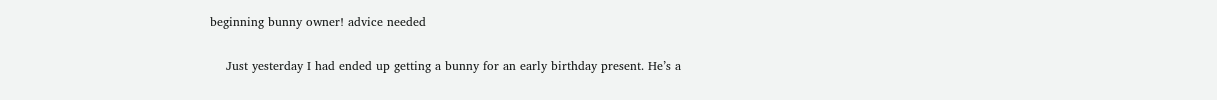beginning bunny owner! advice needed

    Just yesterday I had ended up getting a bunny for an early birthday present. He’s a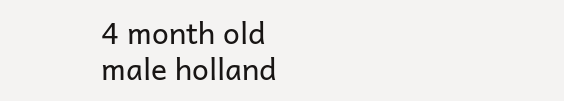4 month old male holland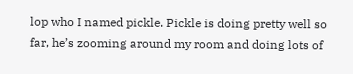lop who I named pickle. Pickle is doing pretty well so far, he’s zooming around my room and doing lots of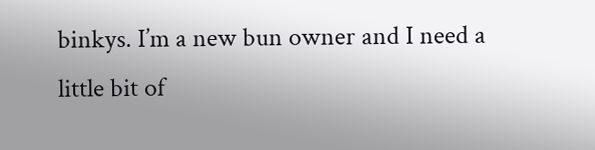binkys. I’m a new bun owner and I need a little bit of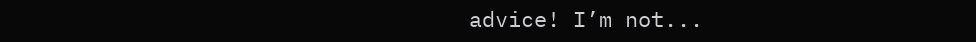advice! I’m not...